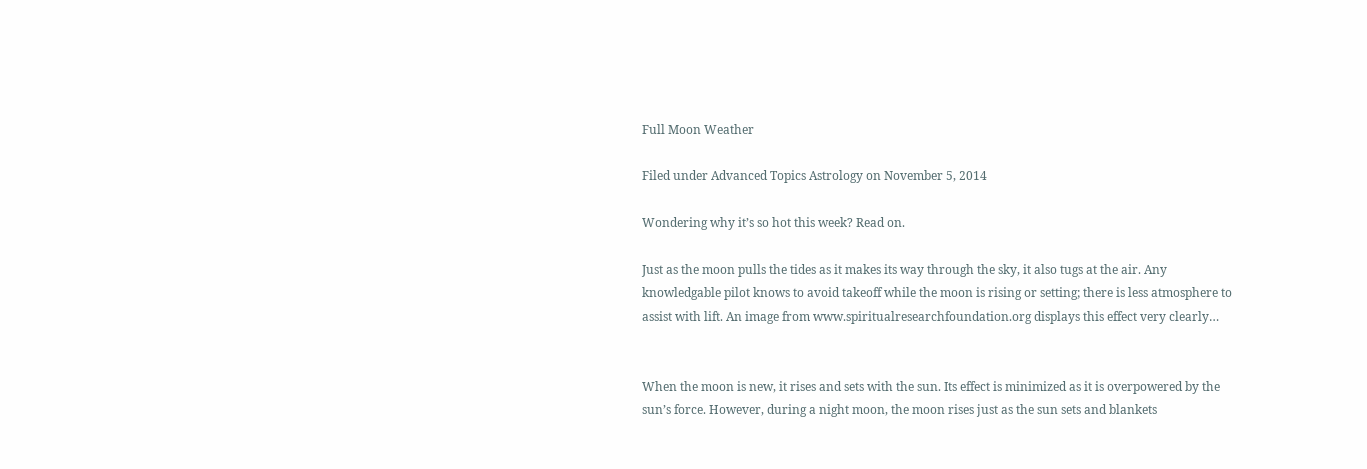Full Moon Weather

Filed under Advanced Topics Astrology on November 5, 2014

Wondering why it’s so hot this week? Read on.

Just as the moon pulls the tides as it makes its way through the sky, it also tugs at the air. Any knowledgable pilot knows to avoid takeoff while the moon is rising or setting; there is less atmosphere to assist with lift. An image from www.spiritualresearchfoundation.org displays this effect very clearly…


When the moon is new, it rises and sets with the sun. Its effect is minimized as it is overpowered by the sun’s force. However, during a night moon, the moon rises just as the sun sets and blankets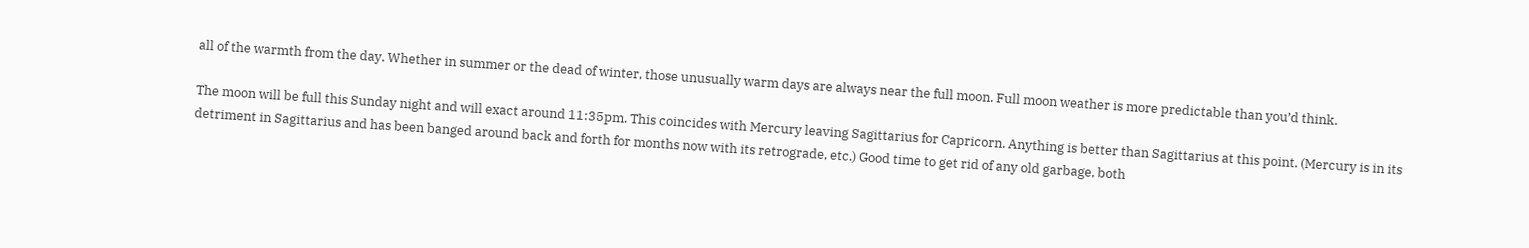all of the warmth from the day. Whether in summer or the dead of winter, those unusually warm days are always near the full moon. Full moon weather is more predictable than you’d think.

The moon will be full this Sunday night and will exact around 11:35pm. This coincides with Mercury leaving Sagittarius for Capricorn. Anything is better than Sagittarius at this point. (Mercury is in its detriment in Sagittarius and has been banged around back and forth for months now with its retrograde, etc.) Good time to get rid of any old garbage, both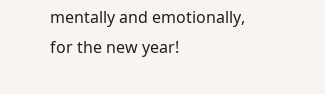mentally and emotionally, for the new year!